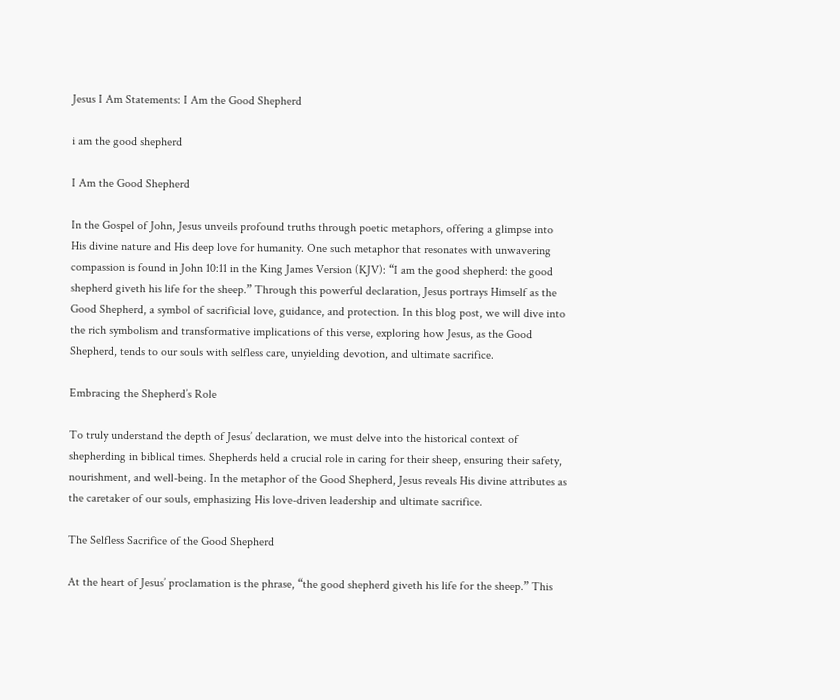Jesus I Am Statements: I Am the Good Shepherd

i am the good shepherd

I Am the Good Shepherd

In the Gospel of John, Jesus unveils profound truths through poetic metaphors, offering a glimpse into His divine nature and His deep love for humanity. One such metaphor that resonates with unwavering compassion is found in John 10:11 in the King James Version (KJV): “I am the good shepherd: the good shepherd giveth his life for the sheep.” Through this powerful declaration, Jesus portrays Himself as the Good Shepherd, a symbol of sacrificial love, guidance, and protection. In this blog post, we will dive into the rich symbolism and transformative implications of this verse, exploring how Jesus, as the Good Shepherd, tends to our souls with selfless care, unyielding devotion, and ultimate sacrifice.

Embracing the Shepherd’s Role

To truly understand the depth of Jesus’ declaration, we must delve into the historical context of shepherding in biblical times. Shepherds held a crucial role in caring for their sheep, ensuring their safety, nourishment, and well-being. In the metaphor of the Good Shepherd, Jesus reveals His divine attributes as the caretaker of our souls, emphasizing His love-driven leadership and ultimate sacrifice.

The Selfless Sacrifice of the Good Shepherd

At the heart of Jesus’ proclamation is the phrase, “the good shepherd giveth his life for the sheep.” This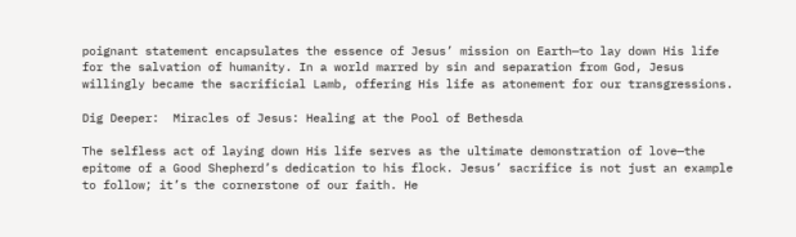poignant statement encapsulates the essence of Jesus’ mission on Earth—to lay down His life for the salvation of humanity. In a world marred by sin and separation from God, Jesus willingly became the sacrificial Lamb, offering His life as atonement for our transgressions.

Dig Deeper:  Miracles of Jesus: Healing at the Pool of Bethesda

The selfless act of laying down His life serves as the ultimate demonstration of love—the epitome of a Good Shepherd’s dedication to his flock. Jesus’ sacrifice is not just an example to follow; it’s the cornerstone of our faith. He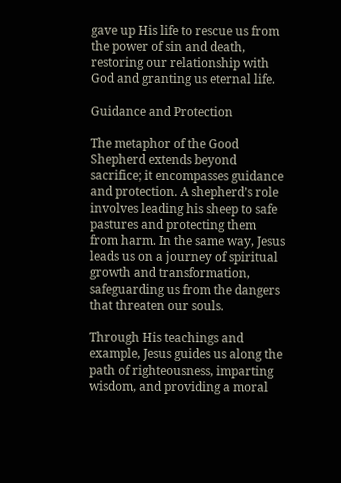gave up His life to rescue us from the power of sin and death, restoring our relationship with God and granting us eternal life.

Guidance and Protection

The metaphor of the Good Shepherd extends beyond sacrifice; it encompasses guidance and protection. A shepherd’s role involves leading his sheep to safe pastures and protecting them from harm. In the same way, Jesus leads us on a journey of spiritual growth and transformation, safeguarding us from the dangers that threaten our souls.

Through His teachings and example, Jesus guides us along the path of righteousness, imparting wisdom, and providing a moral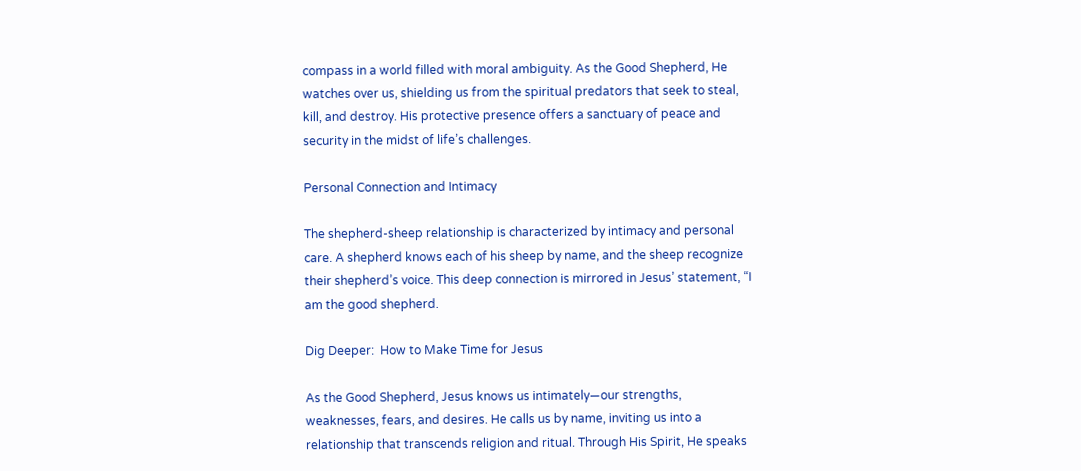compass in a world filled with moral ambiguity. As the Good Shepherd, He watches over us, shielding us from the spiritual predators that seek to steal, kill, and destroy. His protective presence offers a sanctuary of peace and security in the midst of life’s challenges.

Personal Connection and Intimacy

The shepherd-sheep relationship is characterized by intimacy and personal care. A shepherd knows each of his sheep by name, and the sheep recognize their shepherd’s voice. This deep connection is mirrored in Jesus’ statement, “I am the good shepherd.

Dig Deeper:  How to Make Time for Jesus

As the Good Shepherd, Jesus knows us intimately—our strengths, weaknesses, fears, and desires. He calls us by name, inviting us into a relationship that transcends religion and ritual. Through His Spirit, He speaks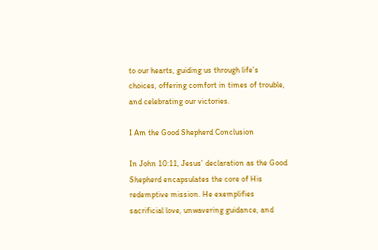to our hearts, guiding us through life’s choices, offering comfort in times of trouble, and celebrating our victories.

I Am the Good Shepherd Conclusion

In John 10:11, Jesus’ declaration as the Good Shepherd encapsulates the core of His redemptive mission. He exemplifies sacrificial love, unwavering guidance, and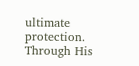ultimate protection. Through His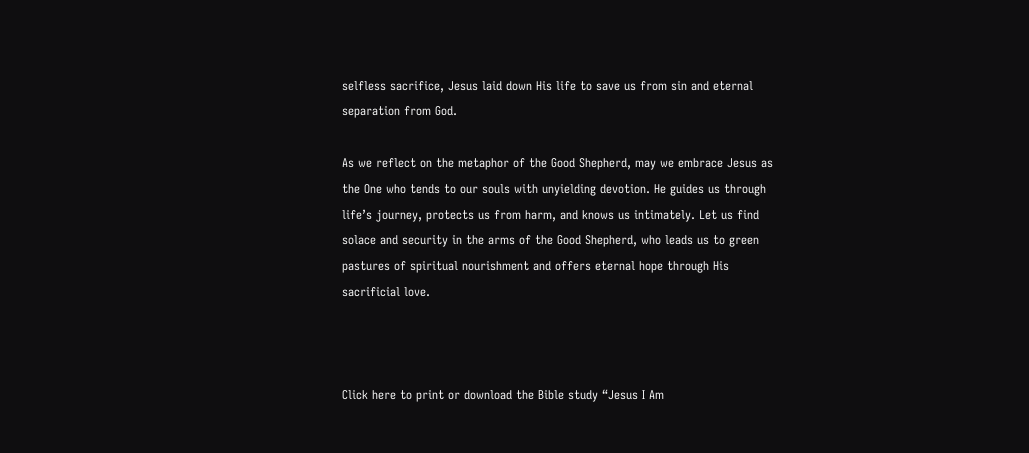selfless sacrifice, Jesus laid down His life to save us from sin and eternal separation from God.

As we reflect on the metaphor of the Good Shepherd, may we embrace Jesus as the One who tends to our souls with unyielding devotion. He guides us through life’s journey, protects us from harm, and knows us intimately. Let us find solace and security in the arms of the Good Shepherd, who leads us to green pastures of spiritual nourishment and offers eternal hope through His sacrificial love.



Click here to print or download the Bible study “Jesus I Am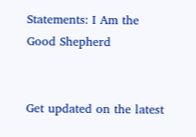Statements: I Am the Good Shepherd


Get updated on the latest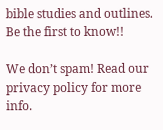bible studies and outlines. Be the first to know!!

We don’t spam! Read our privacy policy for more info.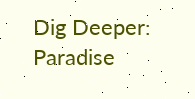Dig Deeper:  Paradise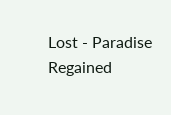Lost - Paradise Regained